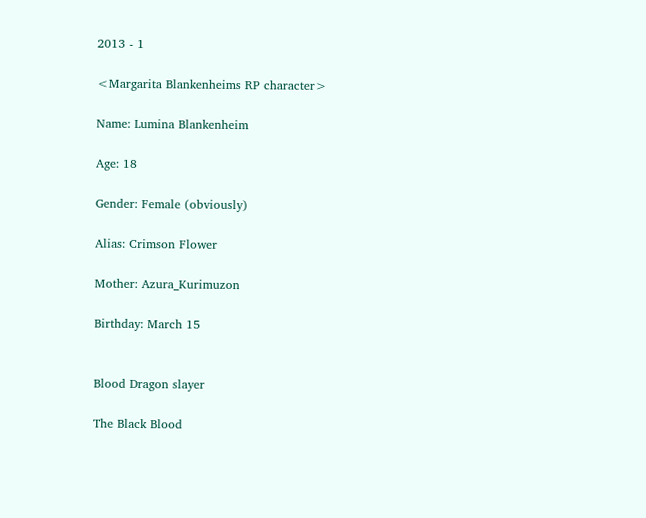2013 - 1

<Margarita Blankenheims RP character>

Name: Lumina Blankenheim

Age: 18

Gender: Female (obviously)

Alias: Crimson Flower

Mother: Azura_Kurimuzon

Birthday: March 15


Blood Dragon slayer

The Black Blood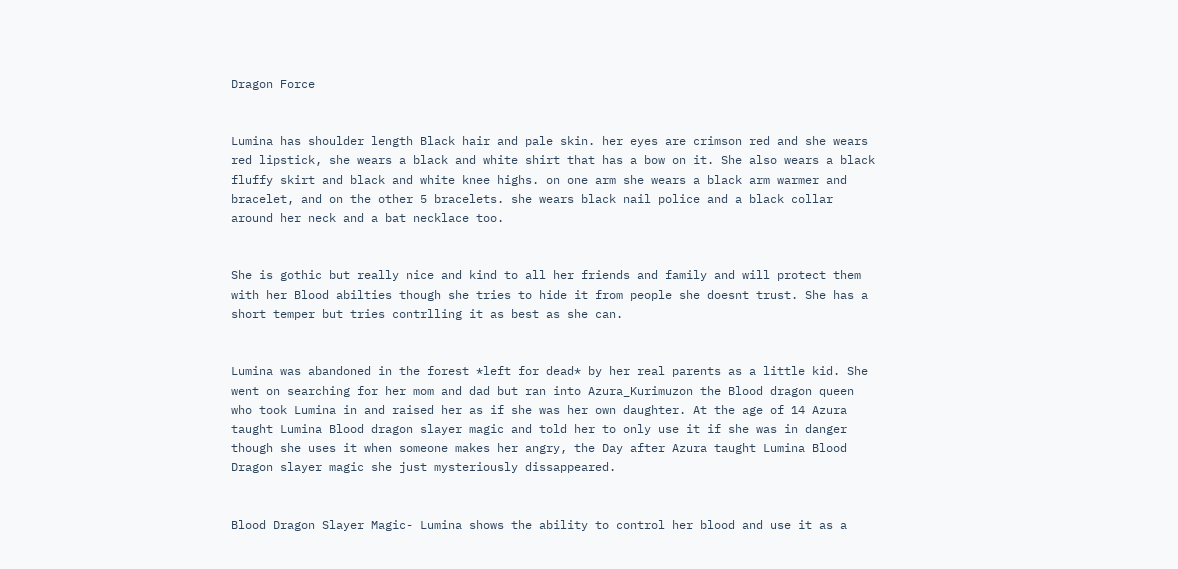Dragon Force


Lumina has shoulder length Black hair and pale skin. her eyes are crimson red and she wears red lipstick, she wears a black and white shirt that has a bow on it. She also wears a black fluffy skirt and black and white knee highs. on one arm she wears a black arm warmer and  bracelet, and on the other 5 bracelets. she wears black nail police and a black collar around her neck and a bat necklace too.


She is gothic but really nice and kind to all her friends and family and will protect them with her Blood abilties though she tries to hide it from people she doesnt trust. She has a short temper but tries contrlling it as best as she can.


Lumina was abandoned in the forest *left for dead* by her real parents as a little kid. She went on searching for her mom and dad but ran into Azura_Kurimuzon the Blood dragon queen who took Lumina in and raised her as if she was her own daughter. At the age of 14 Azura taught Lumina Blood dragon slayer magic and told her to only use it if she was in danger though she uses it when someone makes her angry, the Day after Azura taught Lumina Blood Dragon slayer magic she just mysteriously dissappeared.


Blood Dragon Slayer Magic- Lumina shows the ability to control her blood and use it as a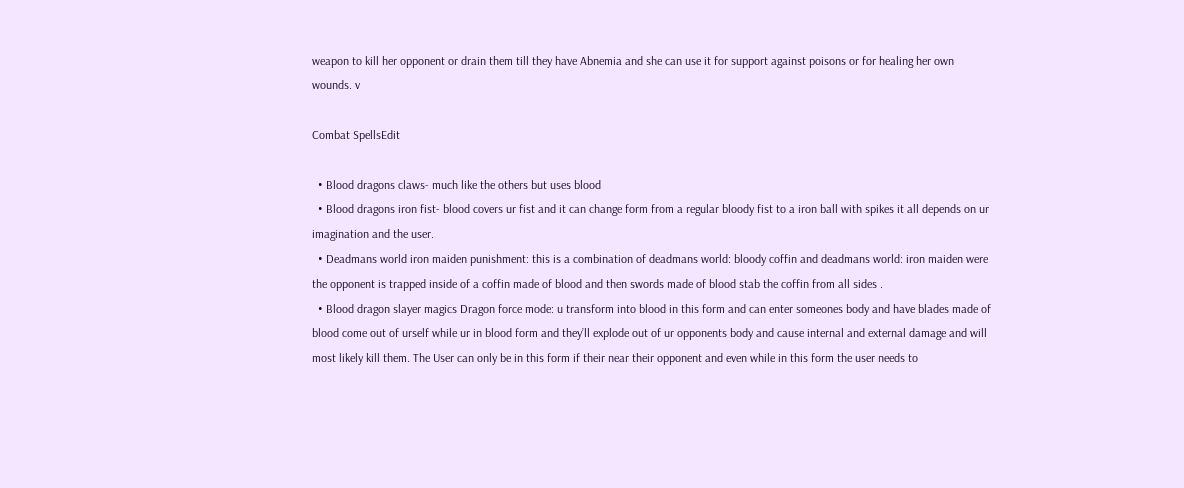weapon to kill her opponent or drain them till they have Abnemia and she can use it for support against poisons or for healing her own wounds. v

Combat SpellsEdit

  • Blood dragons claws- much like the others but uses blood
  • Blood dragons iron fist- blood covers ur fist and it can change form from a regular bloody fist to a iron ball with spikes it all depends on ur imagination and the user.
  • Deadmans world iron maiden punishment: this is a combination of deadmans world: bloody coffin and deadmans world: iron maiden were the opponent is trapped inside of a coffin made of blood and then swords made of blood stab the coffin from all sides .
  • Blood dragon slayer magics Dragon force mode: u transform into blood in this form and can enter someones body and have blades made of blood come out of urself while ur in blood form and they’ll explode out of ur opponents body and cause internal and external damage and will most likely kill them. The User can only be in this form if their near their opponent and even while in this form the user needs to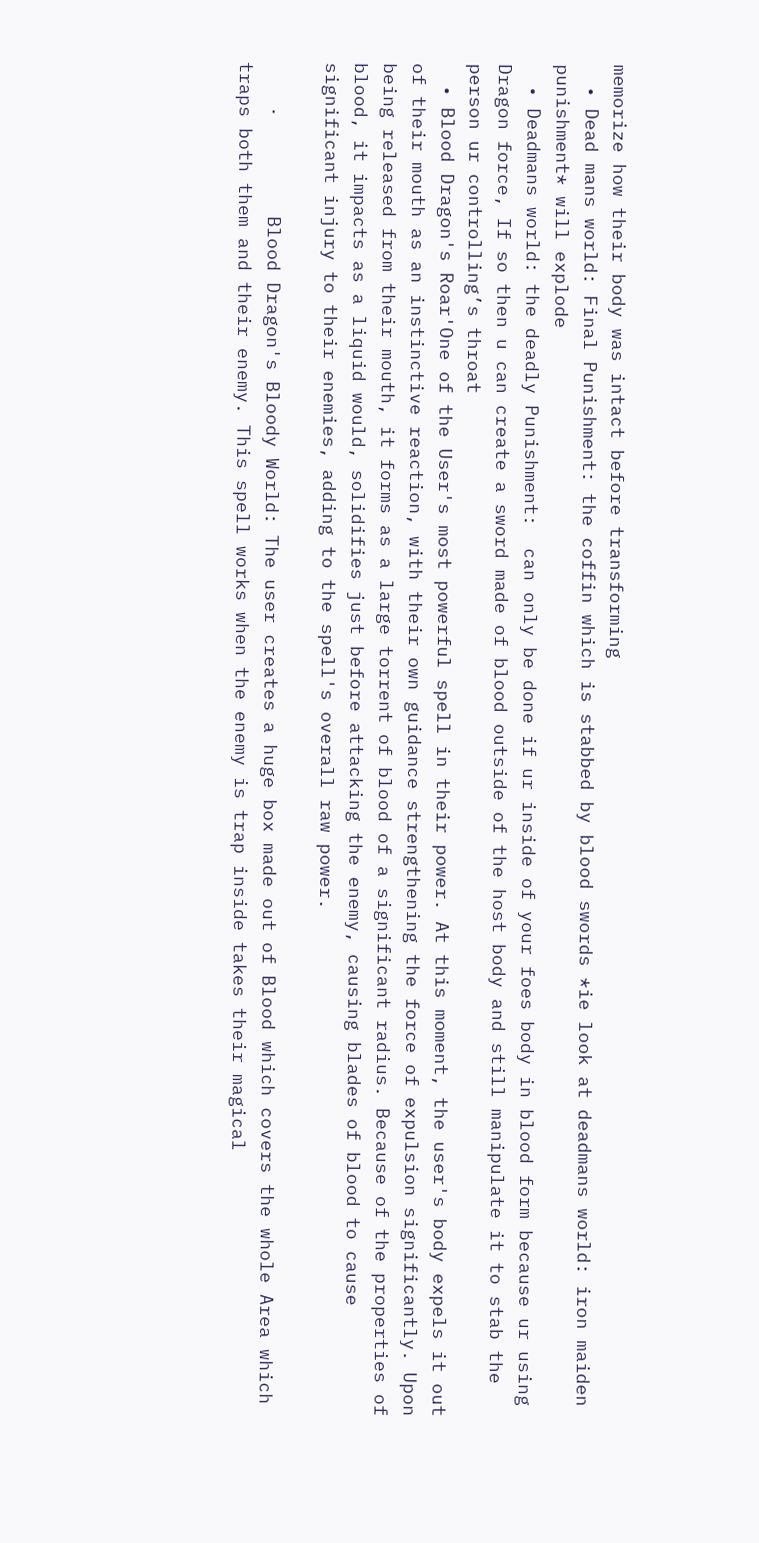memorize how their body was intact before transforming
  • Dead mans world: Final Punishment: the coffin which is stabbed by blood swords *ie look at deadmans world: iron maiden punishment* will explode
  • Deadmans world: the deadly Punishment:  can only be done if ur inside of your foes body in blood form because ur using Dragon force, If so then u can create a sword made of blood outside of the host body and still manipulate it to stab the person ur controlling’s throat
  • Blood Dragon's Roar'One of the User's most powerful spell in their power. At this moment, the user's body expels it out of their mouth as an instinctive reaction, with their own guidance strengthening the force of expulsion significantly. Upon being released from their mouth, it forms as a large torrent of blood of a significant radius. Because of the properties of blood, it impacts as a liquid would, solidifies just before attacking the enemy, causing blades of blood to cause significant injury to their enemies, adding to the spell's overall raw power.

    ·         Blood Dragon's Bloody World: The user creates a huge box made out of Blood which covers the whole Area which traps both them and their enemy. This spell works when the enemy is trap inside takes their magical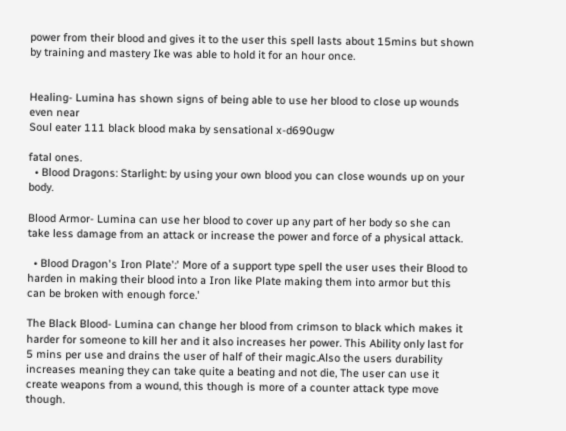power from their blood and gives it to the user this spell lasts about 15mins but shown by training and mastery Ike was able to hold it for an hour once.


Healing- Lumina has shown signs of being able to use her blood to close up wounds even near
Soul eater 111 black blood maka by sensational x-d690ugw

fatal ones.
  • Blood Dragons: Starlight: by using your own blood you can close wounds up on your body.

Blood Armor- Lumina can use her blood to cover up any part of her body so she can take less damage from an attack or increase the power and force of a physical attack.

  • Blood Dragon's Iron Plate':' More of a support type spell the user uses their Blood to harden in making their blood into a Iron like Plate making them into armor but this can be broken with enough force.'

The Black Blood- Lumina can change her blood from crimson to black which makes it harder for someone to kill her and it also increases her power. This Ability only last for 5 mins per use and drains the user of half of their magic.Also the users durability increases meaning they can take quite a beating and not die, The user can use it create weapons from a wound, this though is more of a counter attack type move though.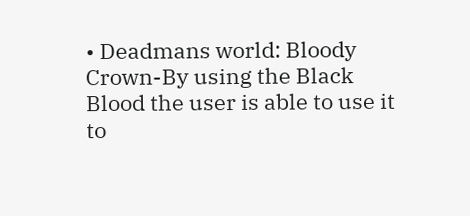• Deadmans world: Bloody Crown-By using the Black Blood the user is able to use it to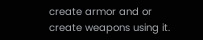create armor and or create weapons using it.